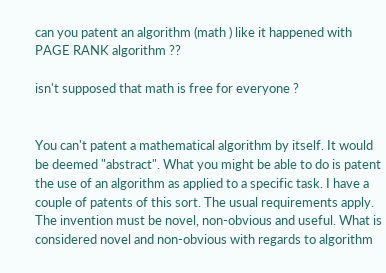can you patent an algorithm (math ) like it happened with PAGE RANK algorithm ??

isn't supposed that math is free for everyone ?


You can't patent a mathematical algorithm by itself. It would be deemed "abstract". What you might be able to do is patent the use of an algorithm as applied to a specific task. I have a couple of patents of this sort. The usual requirements apply. The invention must be novel, non-obvious and useful. What is considered novel and non-obvious with regards to algorithm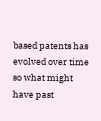based patents has evolved over time so what might have past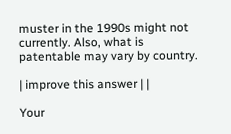muster in the 1990s might not currently. Also, what is patentable may vary by country.

| improve this answer | |

Your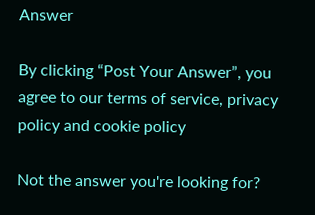Answer

By clicking “Post Your Answer”, you agree to our terms of service, privacy policy and cookie policy

Not the answer you're looking for?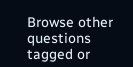Browse other questions tagged or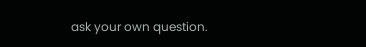ask your own question.